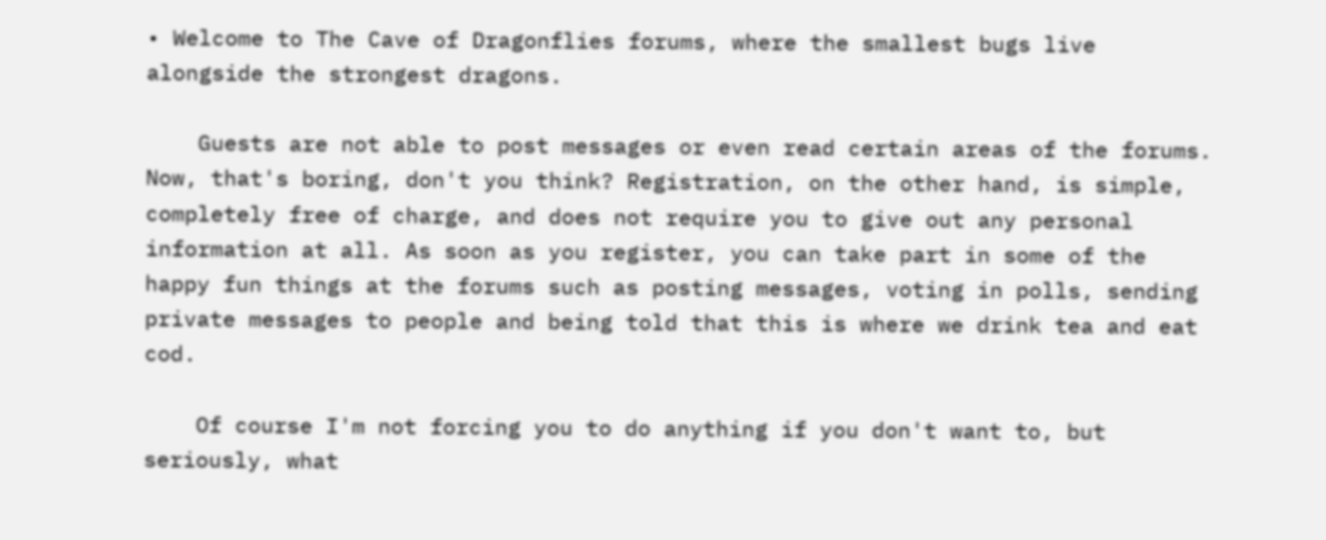• Welcome to The Cave of Dragonflies forums, where the smallest bugs live alongside the strongest dragons.

    Guests are not able to post messages or even read certain areas of the forums. Now, that's boring, don't you think? Registration, on the other hand, is simple, completely free of charge, and does not require you to give out any personal information at all. As soon as you register, you can take part in some of the happy fun things at the forums such as posting messages, voting in polls, sending private messages to people and being told that this is where we drink tea and eat cod.

    Of course I'm not forcing you to do anything if you don't want to, but seriously, what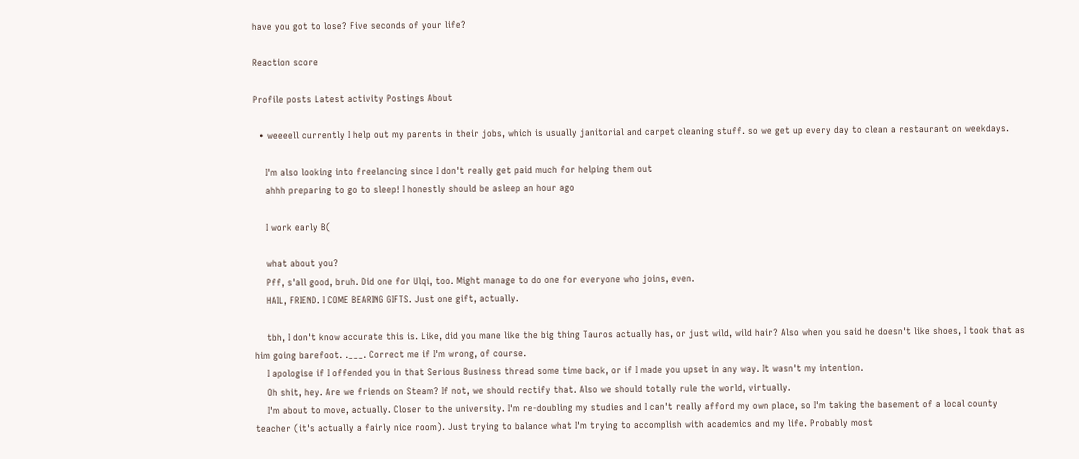have you got to lose? Five seconds of your life?

Reaction score

Profile posts Latest activity Postings About

  • weeeell currently I help out my parents in their jobs, which is usually janitorial and carpet cleaning stuff. so we get up every day to clean a restaurant on weekdays.

    I'm also looking into freelancing since I don't really get paid much for helping them out
    ahhh preparing to go to sleep! I honestly should be asleep an hour ago

    I work early B(

    what about you?
    Pff, s'all good, bruh. Did one for Ulqi, too. Might manage to do one for everyone who joins, even.
    HAIL, FRIEND. I COME BEARING GIFTS. Just one gift, actually.

    tbh, I don't know accurate this is. Like, did you mane like the big thing Tauros actually has, or just wild, wild hair? Also when you said he doesn't like shoes, I took that as him going barefoot. .___. Correct me if I'm wrong, of course.
    I apologise if I offended you in that Serious Business thread some time back, or if I made you upset in any way. It wasn't my intention.
    Oh shit, hey. Are we friends on Steam? If not, we should rectify that. Also we should totally rule the world, virtually.
    I'm about to move, actually. Closer to the university. I'm re-doubling my studies and I can't really afford my own place, so I'm taking the basement of a local county teacher (it's actually a fairly nice room). Just trying to balance what I'm trying to accomplish with academics and my life. Probably most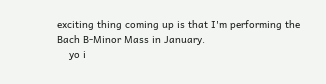exciting thing coming up is that I'm performing the Bach B-Minor Mass in January.
    yo i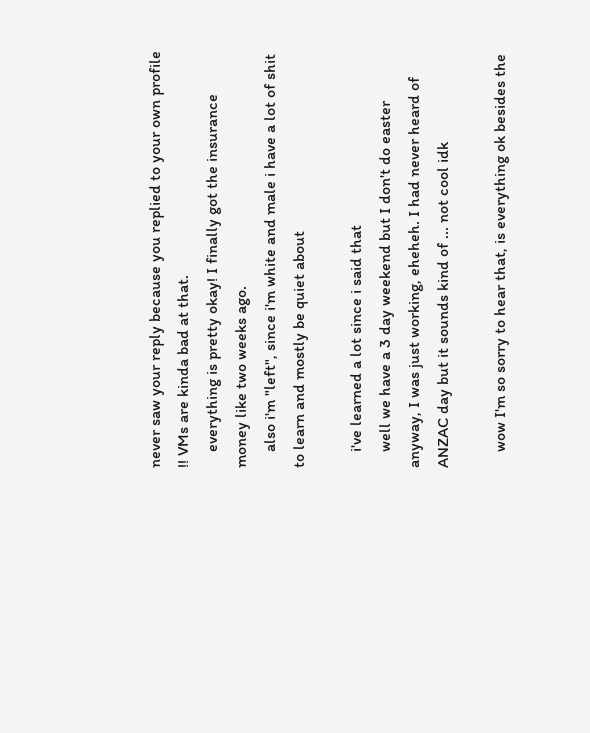never saw your reply because you replied to your own profile !! VMs are kinda bad at that.
    everything is pretty okay! I finally got the insurance money like two weeks ago.
    also i'm "left", since i'm white and male i have a lot of shit to learn and mostly be quiet about

    i've learned a lot since i said that
    well we have a 3 day weekend but I don't do easter anyway, I was just working, eheheh. I had never heard of ANZAC day but it sounds kind of ... not cool idk

    wow I'm so sorry to hear that, is everything ok besides the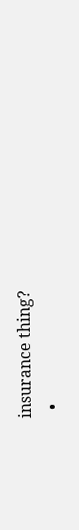insurance thing?
  •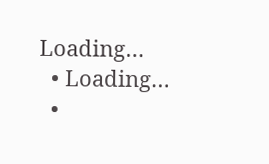Loading…
  • Loading…
  •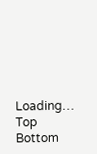Loading…
Top Bottom